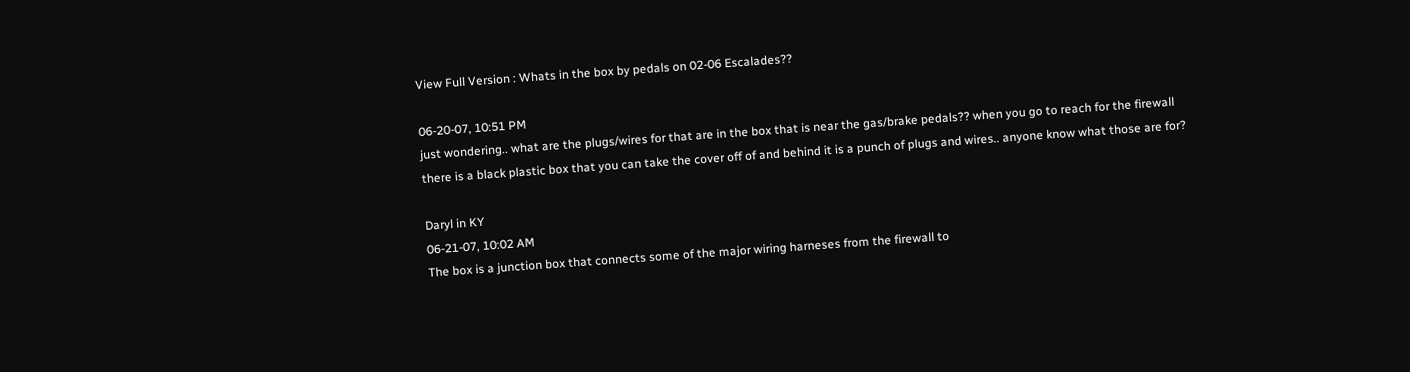View Full Version : Whats in the box by pedals on 02-06 Escalades??

06-20-07, 10:51 PM
just wondering.. what are the plugs/wires for that are in the box that is near the gas/brake pedals?? when you go to reach for the firewall there is a black plastic box that you can take the cover off of and behind it is a punch of plugs and wires.. anyone know what those are for?

Daryl in KY
06-21-07, 10:02 AM
The box is a junction box that connects some of the major wiring harneses from the firewall to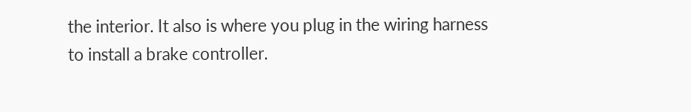the interior. It also is where you plug in the wiring harness to install a brake controller.